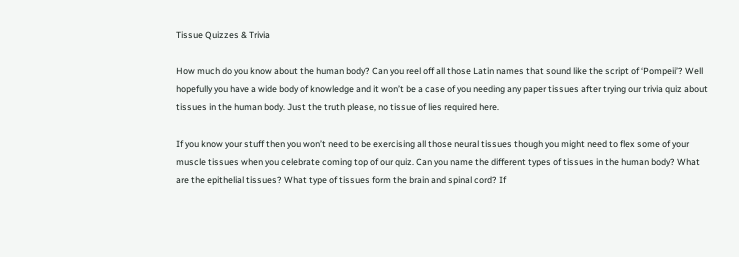Tissue Quizzes & Trivia

How much do you know about the human body? Can you reel off all those Latin names that sound like the script of ‘Pompeii’? Well hopefully you have a wide body of knowledge and it won’t be a case of you needing any paper tissues after trying our trivia quiz about tissues in the human body. Just the truth please, no tissue of lies required here.

If you know your stuff then you won’t need to be exercising all those neural tissues though you might need to flex some of your muscle tissues when you celebrate coming top of our quiz. Can you name the different types of tissues in the human body? What are the epithelial tissues? What type of tissues form the brain and spinal cord? If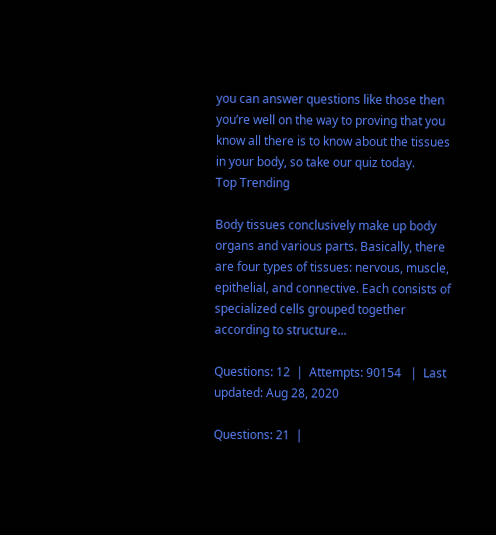you can answer questions like those then you’re well on the way to proving that you know all there is to know about the tissues in your body, so take our quiz today.
Top Trending

Body tissues conclusively make up body organs and various parts. Basically, there are four types of tissues: nervous, muscle, epithelial, and connective. Each consists of specialized cells grouped together according to structure...

Questions: 12  |  Attempts: 90154   |  Last updated: Aug 28, 2020

Questions: 21  |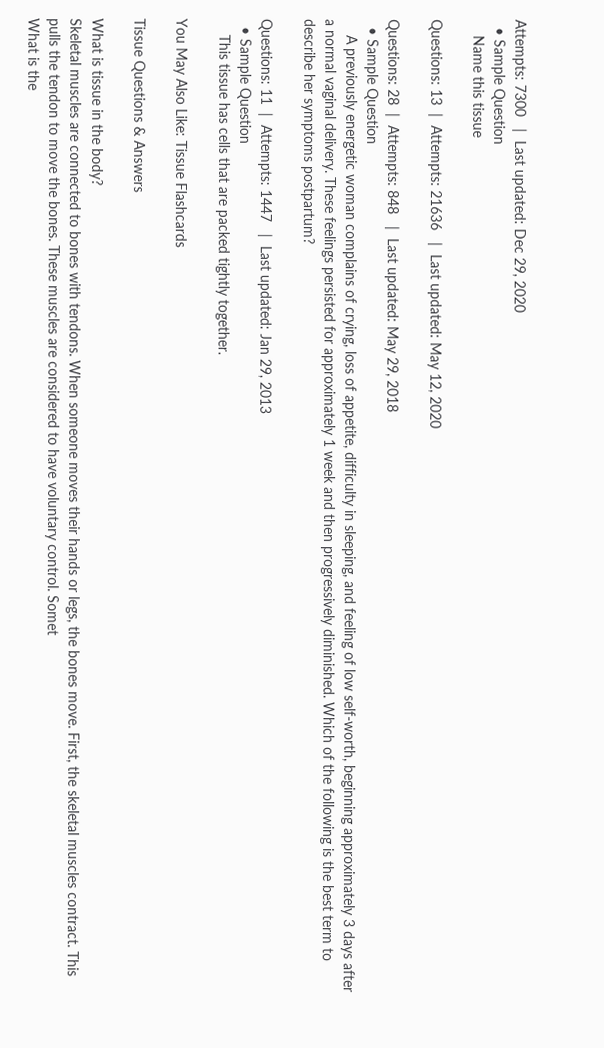Attempts: 7300   |  Last updated: Dec 29, 2020
  • Sample Question
    Name this tissue

Questions: 13  |  Attempts: 21636   |  Last updated: May 12, 2020

Questions: 28  |  Attempts: 848   |  Last updated: May 29, 2018
  • Sample Question
    A previously energetic woman complains of crying, loss of appetite, difficulty in sleeping, and feeling of low self-worth, beginning approximately 3 days after a normal vaginal delivery. These feelings persisted for approximately 1 week and then progressively diminished. Which of the following is the best term to describe her symptoms postpartum?

Questions: 11  |  Attempts: 1447   |  Last updated: Jan 29, 2013
  • Sample Question
    This tissue has cells that are packed tightly together.

You May Also Like: Tissue Flashcards

Tissue Questions & Answers

What is tissue in the body?
Skeletal muscles are connected to bones with tendons. When someone moves their hands or legs, the bones move. First, the skeletal muscles contract. This pulls the tendon to move the bones. These muscles are considered to have voluntary control. Somet
What is the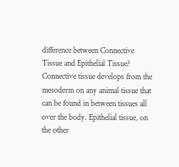difference between Connective Tissue and Epithelial Tissue?
Connective tissue develops from the mesoderm on any animal tissue that can be found in between tissues all over the body. Epithelial tissue, on the other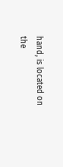hand, is located on the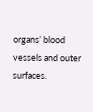organs’ blood vessels and outer surfaces.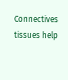Connectives tissues help